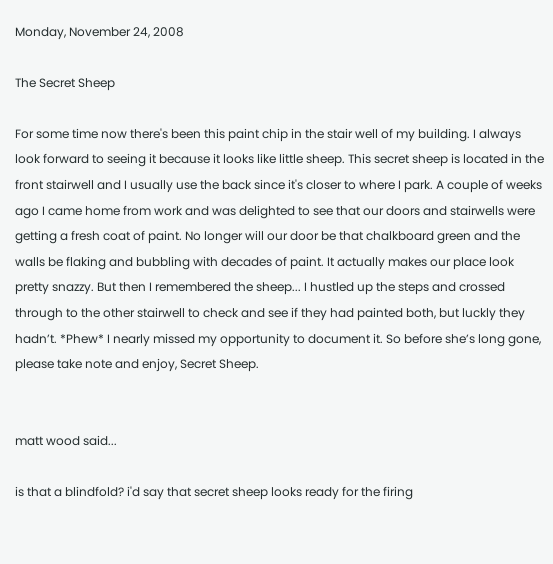Monday, November 24, 2008

The Secret Sheep

For some time now there's been this paint chip in the stair well of my building. I always look forward to seeing it because it looks like little sheep. This secret sheep is located in the front stairwell and I usually use the back since it's closer to where I park. A couple of weeks ago I came home from work and was delighted to see that our doors and stairwells were getting a fresh coat of paint. No longer will our door be that chalkboard green and the walls be flaking and bubbling with decades of paint. It actually makes our place look pretty snazzy. But then I remembered the sheep... I hustled up the steps and crossed through to the other stairwell to check and see if they had painted both, but luckly they hadn’t. *Phew* I nearly missed my opportunity to document it. So before she’s long gone, please take note and enjoy, Secret Sheep.


matt wood said...

is that a blindfold? i'd say that secret sheep looks ready for the firing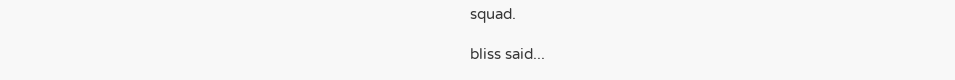squad.

bliss said...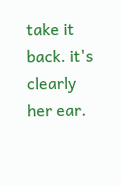take it back. it's clearly her ear.